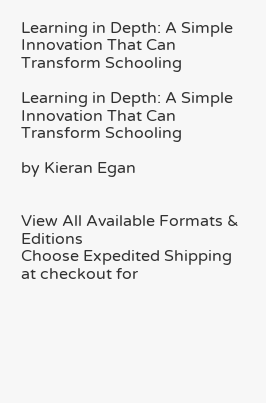Learning in Depth: A Simple Innovation That Can Transform Schooling

Learning in Depth: A Simple Innovation That Can Transform Schooling

by Kieran Egan


View All Available Formats & Editions
Choose Expedited Shipping at checkout for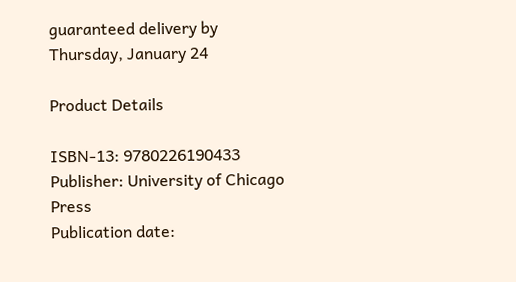guaranteed delivery by Thursday, January 24

Product Details

ISBN-13: 9780226190433
Publisher: University of Chicago Press
Publication date: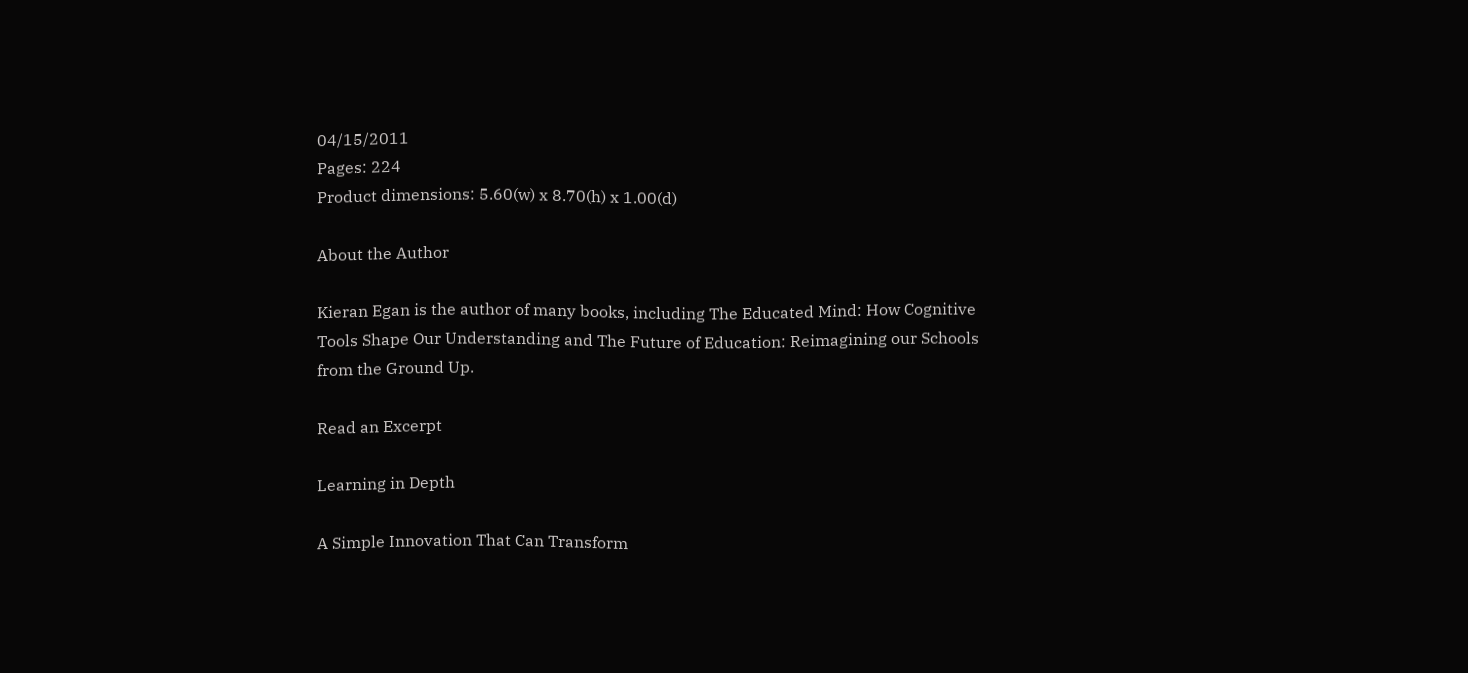04/15/2011
Pages: 224
Product dimensions: 5.60(w) x 8.70(h) x 1.00(d)

About the Author

Kieran Egan is the author of many books, including The Educated Mind: How Cognitive Tools Shape Our Understanding and The Future of Education: Reimagining our Schools from the Ground Up.

Read an Excerpt

Learning in Depth

A Simple Innovation That Can Transform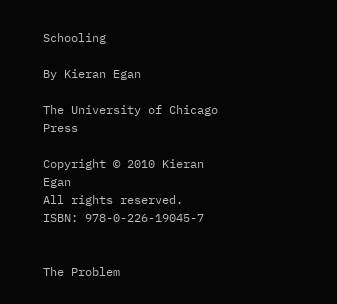Schooling

By Kieran Egan

The University of Chicago Press

Copyright © 2010 Kieran Egan
All rights reserved.
ISBN: 978-0-226-19045-7


The Problem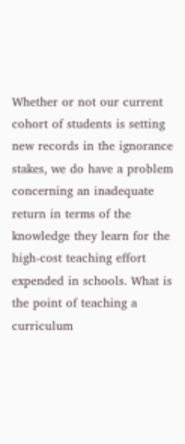Whether or not our current cohort of students is setting new records in the ignorance stakes, we do have a problem concerning an inadequate return in terms of the knowledge they learn for the high-cost teaching effort expended in schools. What is the point of teaching a curriculum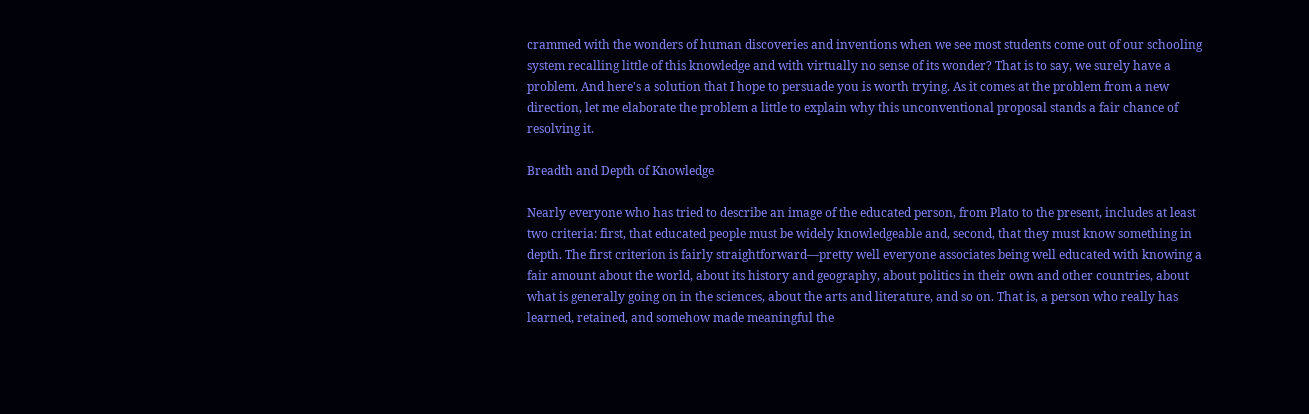crammed with the wonders of human discoveries and inventions when we see most students come out of our schooling system recalling little of this knowledge and with virtually no sense of its wonder? That is to say, we surely have a problem. And here's a solution that I hope to persuade you is worth trying. As it comes at the problem from a new direction, let me elaborate the problem a little to explain why this unconventional proposal stands a fair chance of resolving it.

Breadth and Depth of Knowledge

Nearly everyone who has tried to describe an image of the educated person, from Plato to the present, includes at least two criteria: first, that educated people must be widely knowledgeable and, second, that they must know something in depth. The first criterion is fairly straightforward—pretty well everyone associates being well educated with knowing a fair amount about the world, about its history and geography, about politics in their own and other countries, about what is generally going on in the sciences, about the arts and literature, and so on. That is, a person who really has learned, retained, and somehow made meaningful the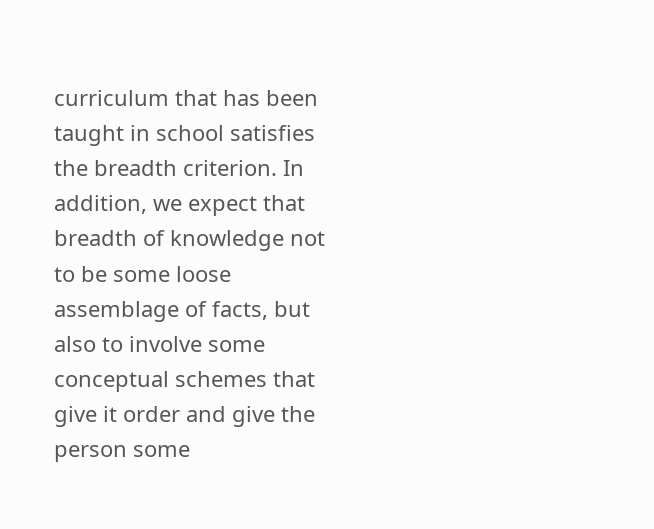curriculum that has been taught in school satisfies the breadth criterion. In addition, we expect that breadth of knowledge not to be some loose assemblage of facts, but also to involve some conceptual schemes that give it order and give the person some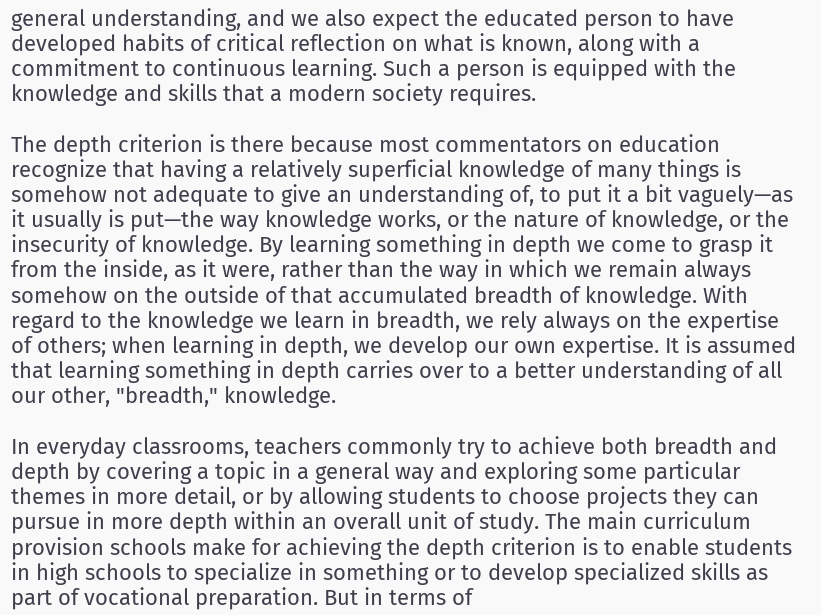general understanding, and we also expect the educated person to have developed habits of critical reflection on what is known, along with a commitment to continuous learning. Such a person is equipped with the knowledge and skills that a modern society requires.

The depth criterion is there because most commentators on education recognize that having a relatively superficial knowledge of many things is somehow not adequate to give an understanding of, to put it a bit vaguely—as it usually is put—the way knowledge works, or the nature of knowledge, or the insecurity of knowledge. By learning something in depth we come to grasp it from the inside, as it were, rather than the way in which we remain always somehow on the outside of that accumulated breadth of knowledge. With regard to the knowledge we learn in breadth, we rely always on the expertise of others; when learning in depth, we develop our own expertise. It is assumed that learning something in depth carries over to a better understanding of all our other, "breadth," knowledge.

In everyday classrooms, teachers commonly try to achieve both breadth and depth by covering a topic in a general way and exploring some particular themes in more detail, or by allowing students to choose projects they can pursue in more depth within an overall unit of study. The main curriculum provision schools make for achieving the depth criterion is to enable students in high schools to specialize in something or to develop specialized skills as part of vocational preparation. But in terms of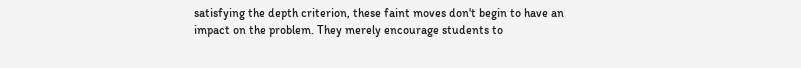satisfying the depth criterion, these faint moves don't begin to have an impact on the problem. They merely encourage students to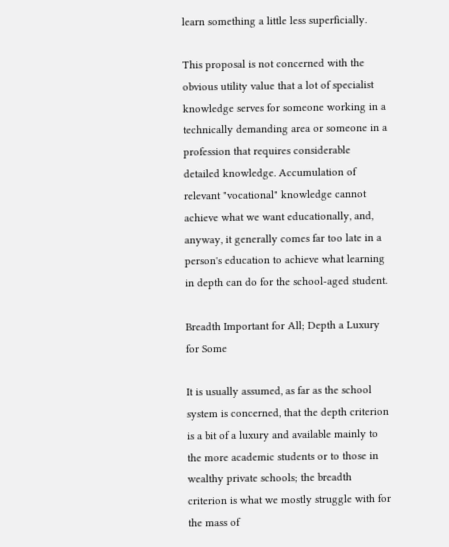learn something a little less superficially.

This proposal is not concerned with the obvious utility value that a lot of specialist knowledge serves for someone working in a technically demanding area or someone in a profession that requires considerable detailed knowledge. Accumulation of relevant "vocational" knowledge cannot achieve what we want educationally, and, anyway, it generally comes far too late in a person's education to achieve what learning in depth can do for the school-aged student.

Breadth Important for All; Depth a Luxury for Some

It is usually assumed, as far as the school system is concerned, that the depth criterion is a bit of a luxury and available mainly to the more academic students or to those in wealthy private schools; the breadth criterion is what we mostly struggle with for the mass of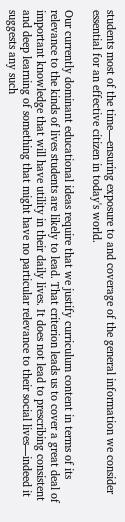students most of the time—ensuring exposure to and coverage of the general information we consider essential for an effective citizen in today's world.

Our currently dominant educational ideas require that we justify curriculum content in terms of its relevance to the kinds of lives students are likely to lead. That criterion leads us to cover a great deal of important knowledge that will have utility in their daily lives. It does not lead to prescribing consistent and deep learning of something that might have no particular relevance to their social lives—indeed it suggests any such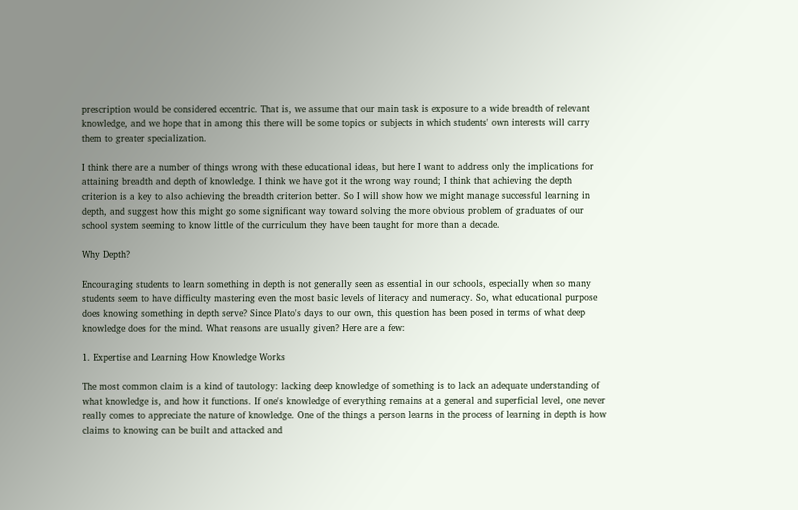prescription would be considered eccentric. That is, we assume that our main task is exposure to a wide breadth of relevant knowledge, and we hope that in among this there will be some topics or subjects in which students' own interests will carry them to greater specialization.

I think there are a number of things wrong with these educational ideas, but here I want to address only the implications for attaining breadth and depth of knowledge. I think we have got it the wrong way round; I think that achieving the depth criterion is a key to also achieving the breadth criterion better. So I will show how we might manage successful learning in depth, and suggest how this might go some significant way toward solving the more obvious problem of graduates of our school system seeming to know little of the curriculum they have been taught for more than a decade.

Why Depth?

Encouraging students to learn something in depth is not generally seen as essential in our schools, especially when so many students seem to have difficulty mastering even the most basic levels of literacy and numeracy. So, what educational purpose does knowing something in depth serve? Since Plato's days to our own, this question has been posed in terms of what deep knowledge does for the mind. What reasons are usually given? Here are a few:

1. Expertise and Learning How Knowledge Works

The most common claim is a kind of tautology: lacking deep knowledge of something is to lack an adequate understanding of what knowledge is, and how it functions. If one's knowledge of everything remains at a general and superficial level, one never really comes to appreciate the nature of knowledge. One of the things a person learns in the process of learning in depth is how claims to knowing can be built and attacked and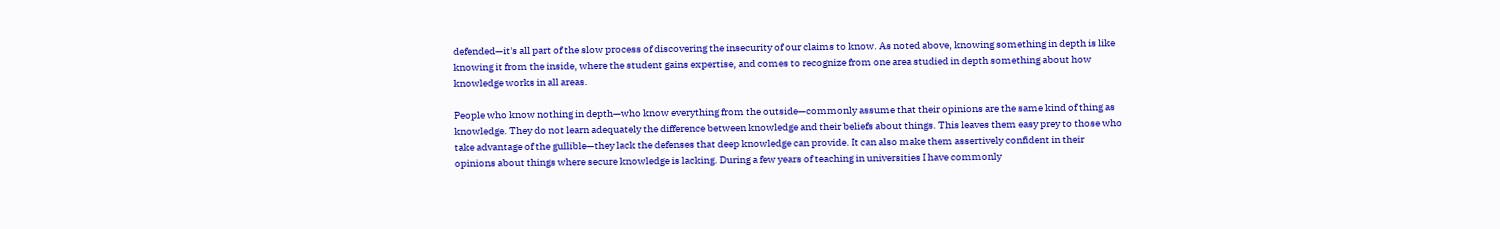defended—it's all part of the slow process of discovering the insecurity of our claims to know. As noted above, knowing something in depth is like knowing it from the inside, where the student gains expertise, and comes to recognize from one area studied in depth something about how knowledge works in all areas.

People who know nothing in depth—who know everything from the outside—commonly assume that their opinions are the same kind of thing as knowledge. They do not learn adequately the difference between knowledge and their beliefs about things. This leaves them easy prey to those who take advantage of the gullible—they lack the defenses that deep knowledge can provide. It can also make them assertively confident in their opinions about things where secure knowledge is lacking. During a few years of teaching in universities I have commonly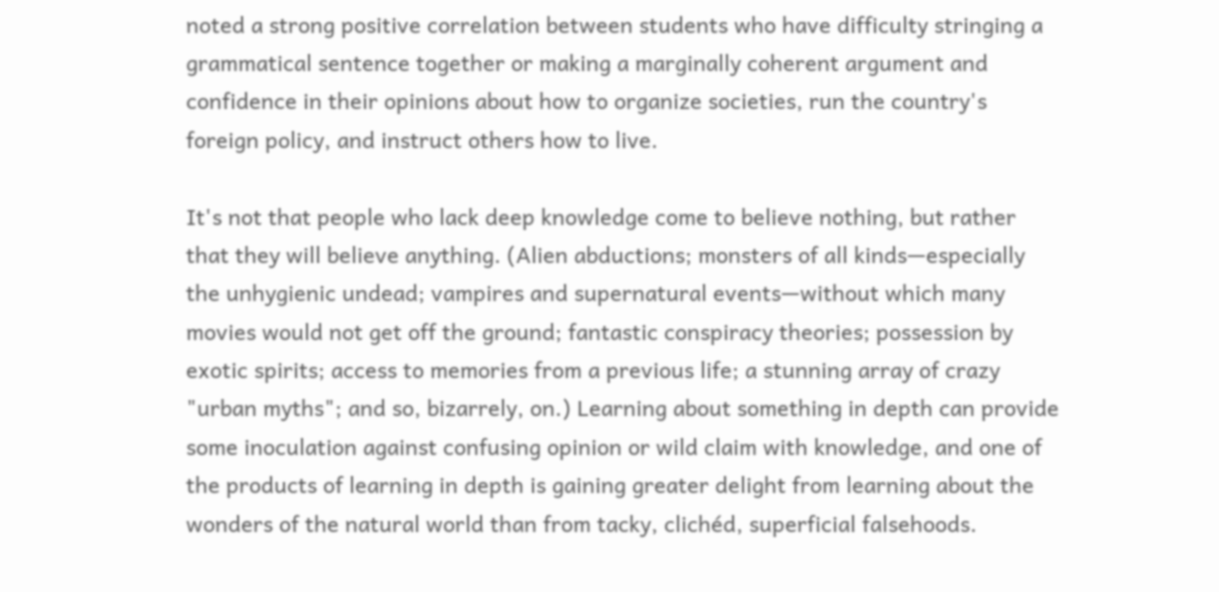noted a strong positive correlation between students who have difficulty stringing a grammatical sentence together or making a marginally coherent argument and confidence in their opinions about how to organize societies, run the country's foreign policy, and instruct others how to live.

It's not that people who lack deep knowledge come to believe nothing, but rather that they will believe anything. (Alien abductions; monsters of all kinds—especially the unhygienic undead; vampires and supernatural events—without which many movies would not get off the ground; fantastic conspiracy theories; possession by exotic spirits; access to memories from a previous life; a stunning array of crazy "urban myths"; and so, bizarrely, on.) Learning about something in depth can provide some inoculation against confusing opinion or wild claim with knowledge, and one of the products of learning in depth is gaining greater delight from learning about the wonders of the natural world than from tacky, clichéd, superficial falsehoods.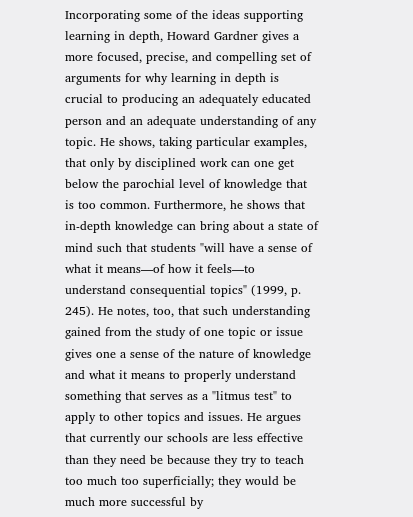Incorporating some of the ideas supporting learning in depth, Howard Gardner gives a more focused, precise, and compelling set of arguments for why learning in depth is crucial to producing an adequately educated person and an adequate understanding of any topic. He shows, taking particular examples, that only by disciplined work can one get below the parochial level of knowledge that is too common. Furthermore, he shows that in-depth knowledge can bring about a state of mind such that students "will have a sense of what it means—of how it feels—to understand consequential topics" (1999, p. 245). He notes, too, that such understanding gained from the study of one topic or issue gives one a sense of the nature of knowledge and what it means to properly understand something that serves as a "litmus test" to apply to other topics and issues. He argues that currently our schools are less effective than they need be because they try to teach too much too superficially; they would be much more successful by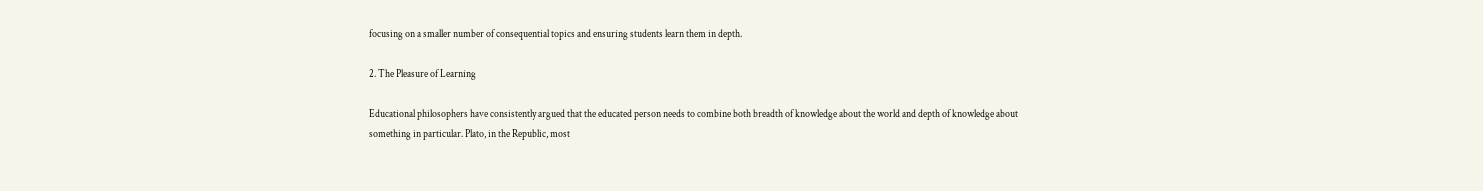focusing on a smaller number of consequential topics and ensuring students learn them in depth.

2. The Pleasure of Learning

Educational philosophers have consistently argued that the educated person needs to combine both breadth of knowledge about the world and depth of knowledge about something in particular. Plato, in the Republic, most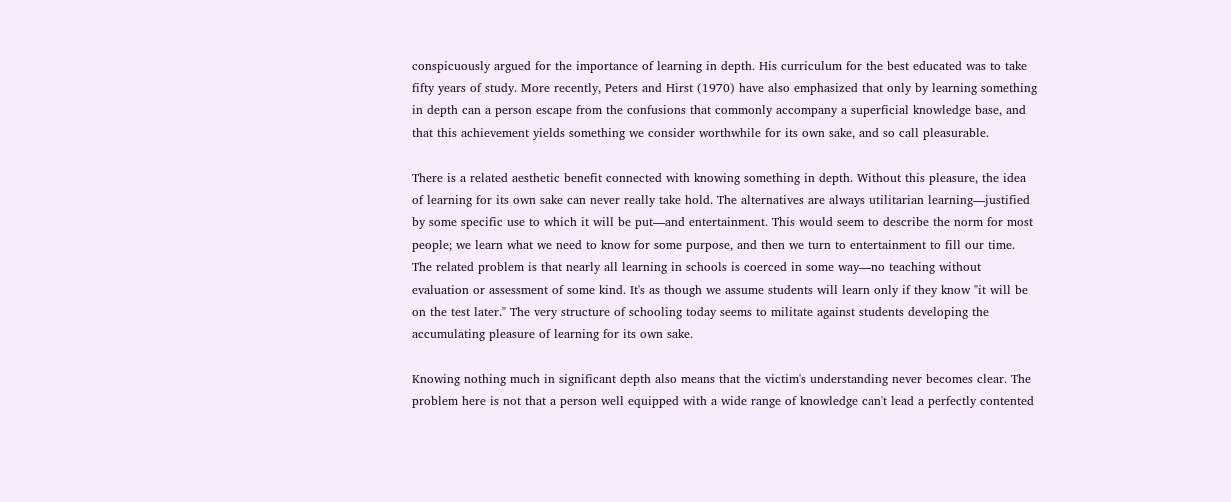conspicuously argued for the importance of learning in depth. His curriculum for the best educated was to take fifty years of study. More recently, Peters and Hirst (1970) have also emphasized that only by learning something in depth can a person escape from the confusions that commonly accompany a superficial knowledge base, and that this achievement yields something we consider worthwhile for its own sake, and so call pleasurable.

There is a related aesthetic benefit connected with knowing something in depth. Without this pleasure, the idea of learning for its own sake can never really take hold. The alternatives are always utilitarian learning—justified by some specific use to which it will be put—and entertainment. This would seem to describe the norm for most people; we learn what we need to know for some purpose, and then we turn to entertainment to fill our time. The related problem is that nearly all learning in schools is coerced in some way—no teaching without evaluation or assessment of some kind. It's as though we assume students will learn only if they know "it will be on the test later." The very structure of schooling today seems to militate against students developing the accumulating pleasure of learning for its own sake.

Knowing nothing much in significant depth also means that the victim's understanding never becomes clear. The problem here is not that a person well equipped with a wide range of knowledge can't lead a perfectly contented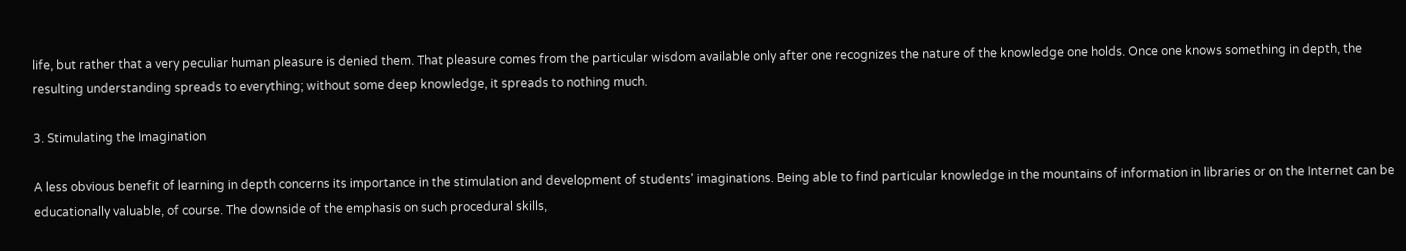life, but rather that a very peculiar human pleasure is denied them. That pleasure comes from the particular wisdom available only after one recognizes the nature of the knowledge one holds. Once one knows something in depth, the resulting understanding spreads to everything; without some deep knowledge, it spreads to nothing much.

3. Stimulating the Imagination

A less obvious benefit of learning in depth concerns its importance in the stimulation and development of students' imaginations. Being able to find particular knowledge in the mountains of information in libraries or on the Internet can be educationally valuable, of course. The downside of the emphasis on such procedural skills,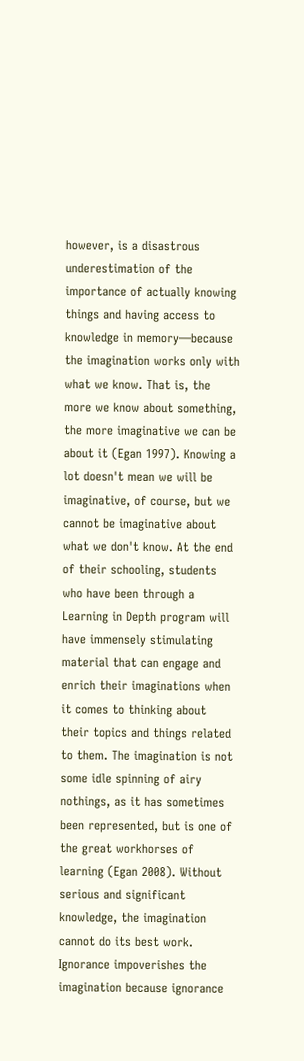however, is a disastrous underestimation of the importance of actually knowing things and having access to knowledge in memory—because the imagination works only with what we know. That is, the more we know about something, the more imaginative we can be about it (Egan 1997). Knowing a lot doesn't mean we will be imaginative, of course, but we cannot be imaginative about what we don't know. At the end of their schooling, students who have been through a Learning in Depth program will have immensely stimulating material that can engage and enrich their imaginations when it comes to thinking about their topics and things related to them. The imagination is not some idle spinning of airy nothings, as it has sometimes been represented, but is one of the great workhorses of learning (Egan 2008). Without serious and significant knowledge, the imagination cannot do its best work. Ignorance impoverishes the imagination because ignorance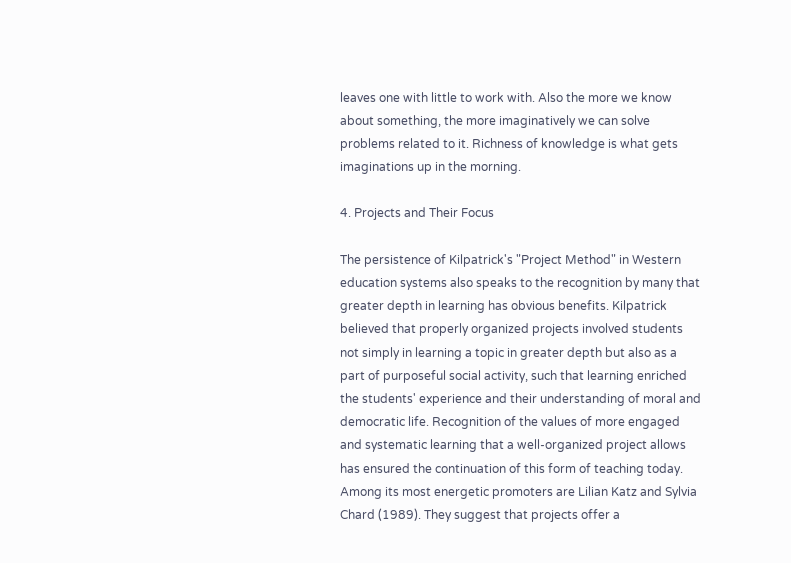leaves one with little to work with. Also the more we know about something, the more imaginatively we can solve problems related to it. Richness of knowledge is what gets imaginations up in the morning.

4. Projects and Their Focus

The persistence of Kilpatrick's "Project Method" in Western education systems also speaks to the recognition by many that greater depth in learning has obvious benefits. Kilpatrick believed that properly organized projects involved students not simply in learning a topic in greater depth but also as a part of purposeful social activity, such that learning enriched the students' experience and their understanding of moral and democratic life. Recognition of the values of more engaged and systematic learning that a well-organized project allows has ensured the continuation of this form of teaching today. Among its most energetic promoters are Lilian Katz and Sylvia Chard (1989). They suggest that projects offer a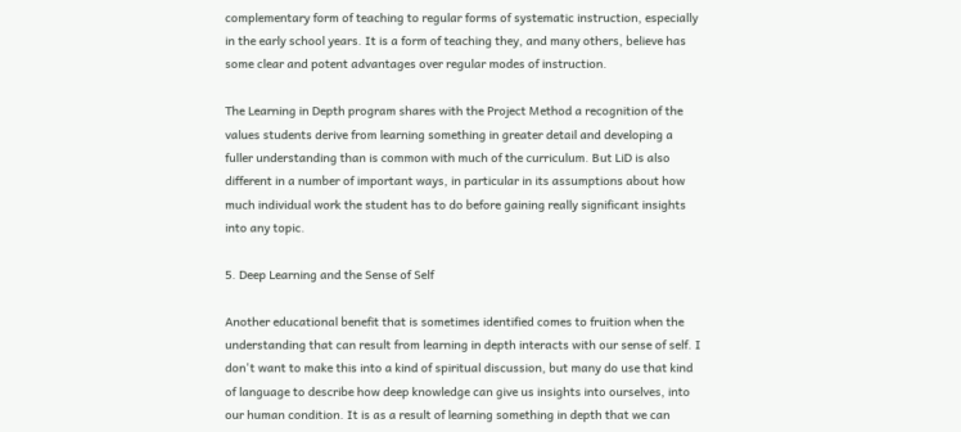complementary form of teaching to regular forms of systematic instruction, especially in the early school years. It is a form of teaching they, and many others, believe has some clear and potent advantages over regular modes of instruction.

The Learning in Depth program shares with the Project Method a recognition of the values students derive from learning something in greater detail and developing a fuller understanding than is common with much of the curriculum. But LiD is also different in a number of important ways, in particular in its assumptions about how much individual work the student has to do before gaining really significant insights into any topic.

5. Deep Learning and the Sense of Self

Another educational benefit that is sometimes identified comes to fruition when the understanding that can result from learning in depth interacts with our sense of self. I don't want to make this into a kind of spiritual discussion, but many do use that kind of language to describe how deep knowledge can give us insights into ourselves, into our human condition. It is as a result of learning something in depth that we can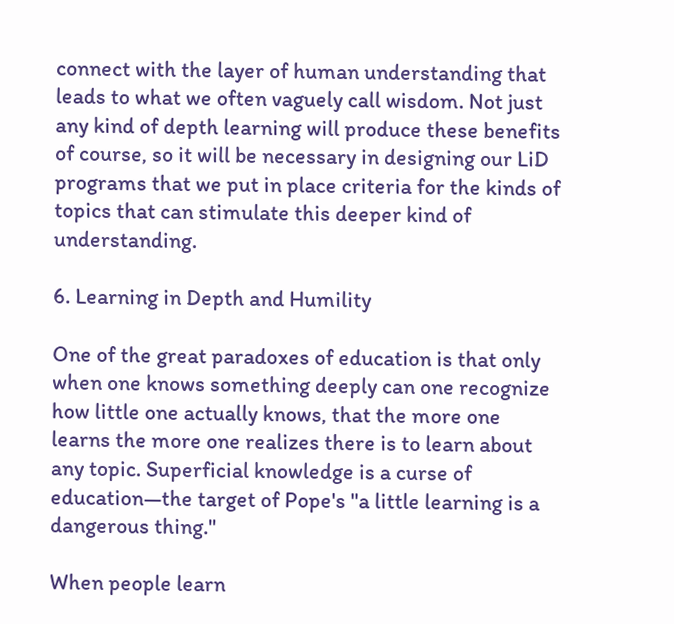connect with the layer of human understanding that leads to what we often vaguely call wisdom. Not just any kind of depth learning will produce these benefits of course, so it will be necessary in designing our LiD programs that we put in place criteria for the kinds of topics that can stimulate this deeper kind of understanding.

6. Learning in Depth and Humility

One of the great paradoxes of education is that only when one knows something deeply can one recognize how little one actually knows, that the more one learns the more one realizes there is to learn about any topic. Superficial knowledge is a curse of education—the target of Pope's "a little learning is a dangerous thing."

When people learn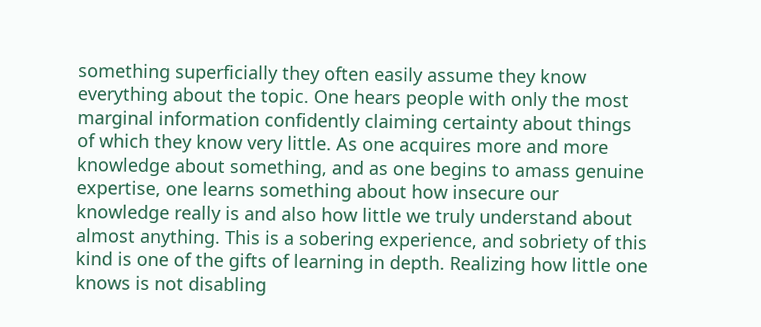something superficially they often easily assume they know everything about the topic. One hears people with only the most marginal information confidently claiming certainty about things of which they know very little. As one acquires more and more knowledge about something, and as one begins to amass genuine expertise, one learns something about how insecure our knowledge really is and also how little we truly understand about almost anything. This is a sobering experience, and sobriety of this kind is one of the gifts of learning in depth. Realizing how little one knows is not disabling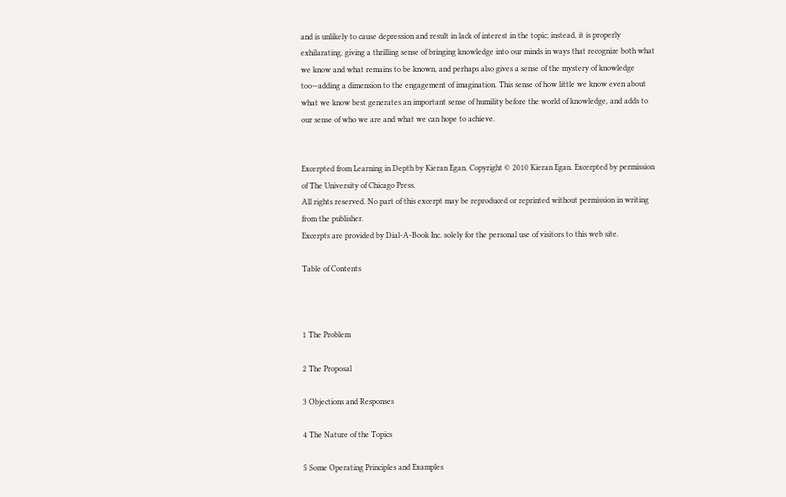and is unlikely to cause depression and result in lack of interest in the topic; instead, it is properly exhilarating, giving a thrilling sense of bringing knowledge into our minds in ways that recognize both what we know and what remains to be known, and perhaps also gives a sense of the mystery of knowledge too—adding a dimension to the engagement of imagination. This sense of how little we know even about what we know best generates an important sense of humility before the world of knowledge, and adds to our sense of who we are and what we can hope to achieve.


Excerpted from Learning in Depth by Kieran Egan. Copyright © 2010 Kieran Egan. Excerpted by permission of The University of Chicago Press.
All rights reserved. No part of this excerpt may be reproduced or reprinted without permission in writing from the publisher.
Excerpts are provided by Dial-A-Book Inc. solely for the personal use of visitors to this web site.

Table of Contents



1 The Problem

2 The Proposal

3 Objections and Responses

4 The Nature of the Topics

5 Some Operating Principles and Examples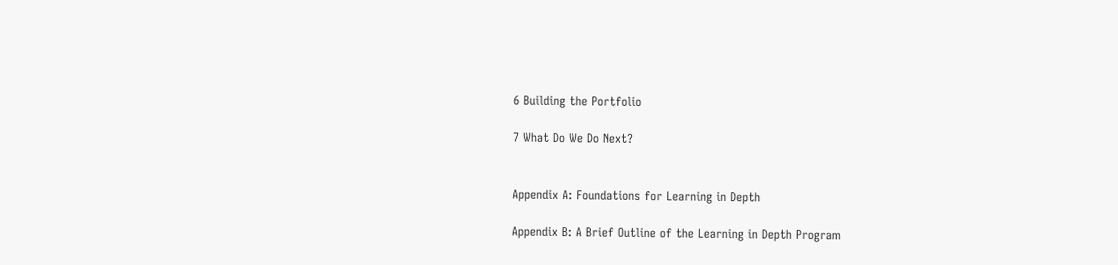6 Building the Portfolio

7 What Do We Do Next?


Appendix A: Foundations for Learning in Depth

Appendix B: A Brief Outline of the Learning in Depth Program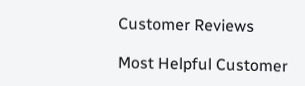Customer Reviews

Most Helpful Customer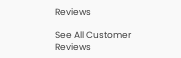Reviews

See All Customer Reviews